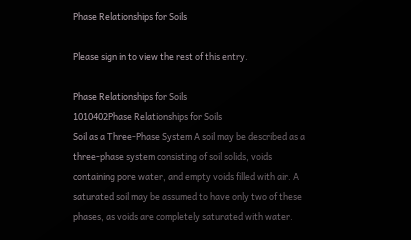Phase Relationships for Soils

Please sign in to view the rest of this entry.

Phase Relationships for Soils
1010402Phase Relationships for Soils
Soil as a Three-Phase System A soil may be described as a three-phase system consisting of soil solids, voids containing pore water, and empty voids filled with air. A saturated soil may be assumed to have only two of these phases, as voids are completely saturated with water.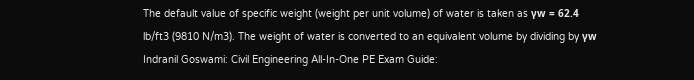The default value of specific weight (weight per unit volume) of water is taken as γw = 62.4 lb/ft3 (9810 N/m3). The weight of water is converted to an equivalent volume by dividing by γw
Indranil Goswami: Civil Engineering All-In-One PE Exam Guide: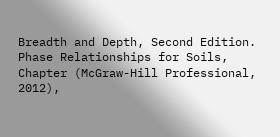Breadth and Depth, Second Edition. Phase Relationships for Soils, Chapter (McGraw-Hill Professional, 2012),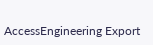AccessEngineering Export